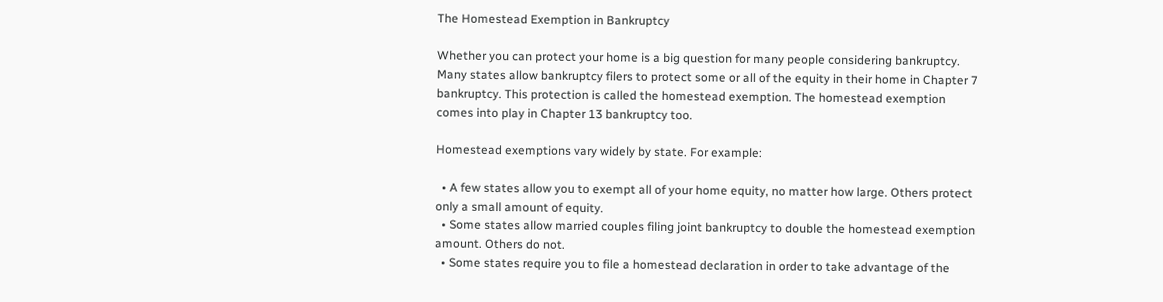The Homestead Exemption in Bankruptcy

Whether you can protect your home is a big question for many people considering bankruptcy. Many states allow bankruptcy filers to protect some or all of the equity in their home in Chapter 7 bankruptcy. This protection is called the homestead exemption. The homestead exemption comes into play in Chapter 13 bankruptcy too.

Homestead exemptions vary widely by state. For example:

  • A few states allow you to exempt all of your home equity, no matter how large. Others protect only a small amount of equity.
  • Some states allow married couples filing joint bankruptcy to double the homestead exemption amount. Others do not.
  • Some states require you to file a homestead declaration in order to take advantage of the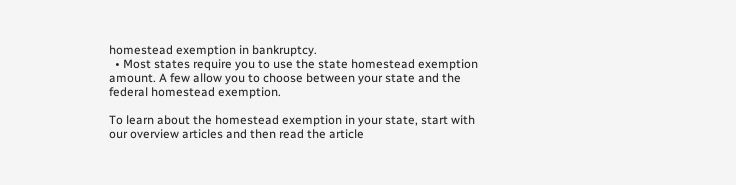homestead exemption in bankruptcy.
  • Most states require you to use the state homestead exemption amount. A few allow you to choose between your state and the federal homestead exemption.

To learn about the homestead exemption in your state, start with our overview articles and then read the article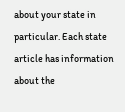about your state in particular. Each state article has information about the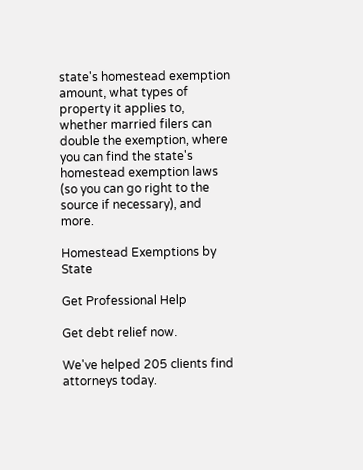state's homestead exemption amount, what types of property it applies to, whether married filers can double the exemption, where you can find the state's homestead exemption laws (so you can go right to the source if necessary), and more.

Homestead Exemptions by State

Get Professional Help

Get debt relief now.

We've helped 205 clients find attorneys today.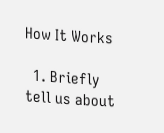How It Works

  1. Briefly tell us about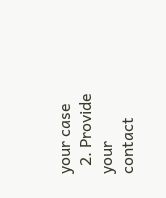your case
  2. Provide your contact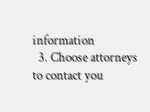information
  3. Choose attorneys to contact you